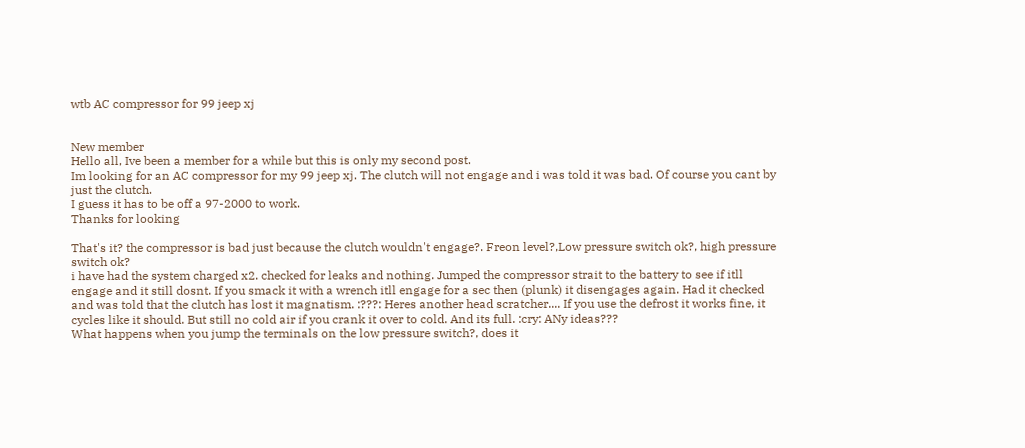wtb AC compressor for 99 jeep xj


New member
Hello all, Ive been a member for a while but this is only my second post.
Im looking for an AC compressor for my 99 jeep xj. The clutch will not engage and i was told it was bad. Of course you cant by just the clutch.
I guess it has to be off a 97-2000 to work.
Thanks for looking

That's it? the compressor is bad just because the clutch wouldn't engage?. Freon level?,Low pressure switch ok?, high pressure switch ok?
i have had the system charged x2. checked for leaks and nothing. Jumped the compressor strait to the battery to see if itll engage and it still dosnt. If you smack it with a wrench itll engage for a sec then (plunk) it disengages again. Had it checked and was told that the clutch has lost it magnatism. :???: Heres another head scratcher.... If you use the defrost it works fine, it cycles like it should. But still no cold air if you crank it over to cold. And its full. :cry: ANy ideas???
What happens when you jump the terminals on the low pressure switch?, does it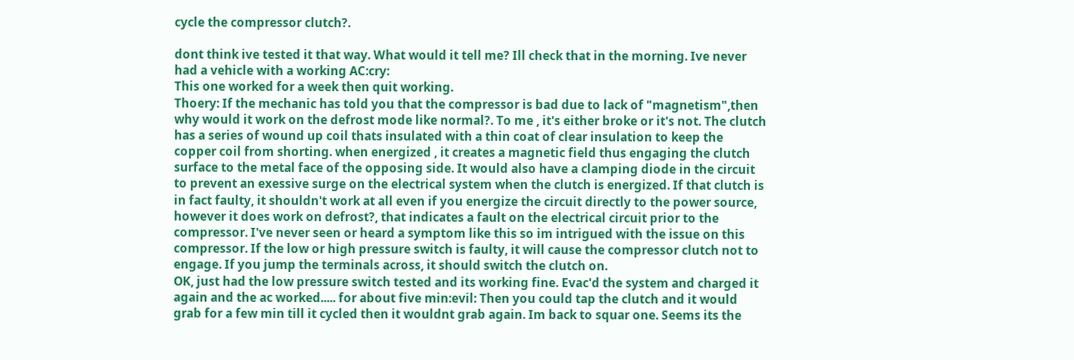cycle the compressor clutch?.

dont think ive tested it that way. What would it tell me? Ill check that in the morning. Ive never had a vehicle with a working AC:cry:
This one worked for a week then quit working.
Thoery: If the mechanic has told you that the compressor is bad due to lack of "magnetism",then why would it work on the defrost mode like normal?. To me , it's either broke or it's not. The clutch has a series of wound up coil thats insulated with a thin coat of clear insulation to keep the copper coil from shorting. when energized , it creates a magnetic field thus engaging the clutch surface to the metal face of the opposing side. It would also have a clamping diode in the circuit to prevent an exessive surge on the electrical system when the clutch is energized. If that clutch is in fact faulty, it shouldn't work at all even if you energize the circuit directly to the power source, however it does work on defrost?, that indicates a fault on the electrical circuit prior to the compressor. I've never seen or heard a symptom like this so im intrigued with the issue on this compressor. If the low or high pressure switch is faulty, it will cause the compressor clutch not to engage. If you jump the terminals across, it should switch the clutch on.
OK, just had the low pressure switch tested and its working fine. Evac'd the system and charged it again and the ac worked..... for about five min:evil: Then you could tap the clutch and it would grab for a few min till it cycled then it wouldnt grab again. Im back to squar one. Seems its the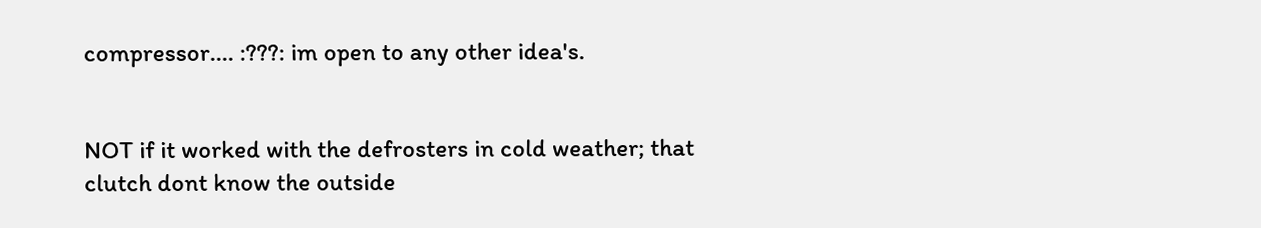compressor.... :???: im open to any other idea's.


NOT if it worked with the defrosters in cold weather; that clutch dont know the outside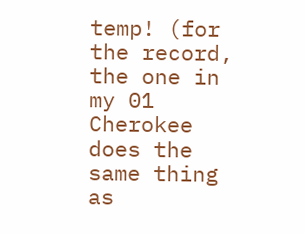temp! (for the record, the one in my 01 Cherokee does the same thing as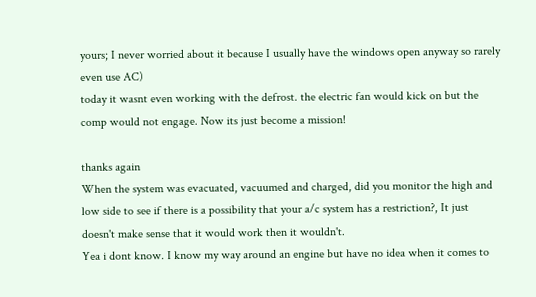yours; I never worried about it because I usually have the windows open anyway so rarely even use AC)
today it wasnt even working with the defrost. the electric fan would kick on but the comp would not engage. Now its just become a mission!

thanks again
When the system was evacuated, vacuumed and charged, did you monitor the high and low side to see if there is a possibility that your a/c system has a restriction?, It just doesn't make sense that it would work then it wouldn't.
Yea i dont know. I know my way around an engine but have no idea when it comes to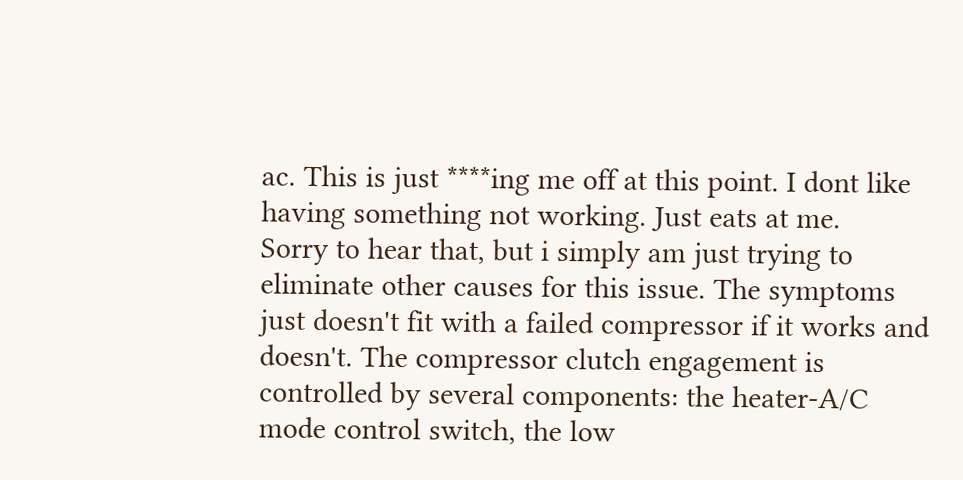ac. This is just ****ing me off at this point. I dont like having something not working. Just eats at me.
Sorry to hear that, but i simply am just trying to eliminate other causes for this issue. The symptoms just doesn't fit with a failed compressor if it works and doesn't. The compressor clutch engagement is controlled by several components: the heater-A/C mode control switch, the low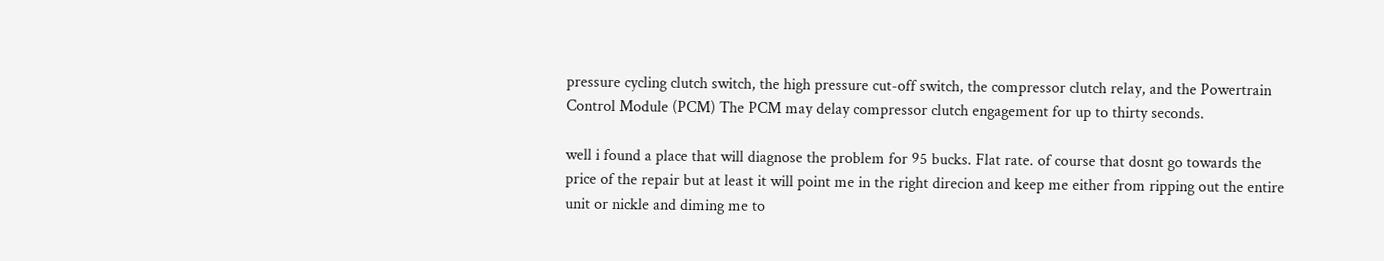pressure cycling clutch switch, the high pressure cut-off switch, the compressor clutch relay, and the Powertrain Control Module (PCM) The PCM may delay compressor clutch engagement for up to thirty seconds.

well i found a place that will diagnose the problem for 95 bucks. Flat rate. of course that dosnt go towards the price of the repair but at least it will point me in the right direcion and keep me either from ripping out the entire unit or nickle and diming me to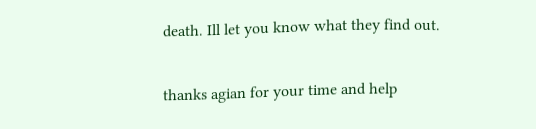death. Ill let you know what they find out.

thanks agian for your time and help